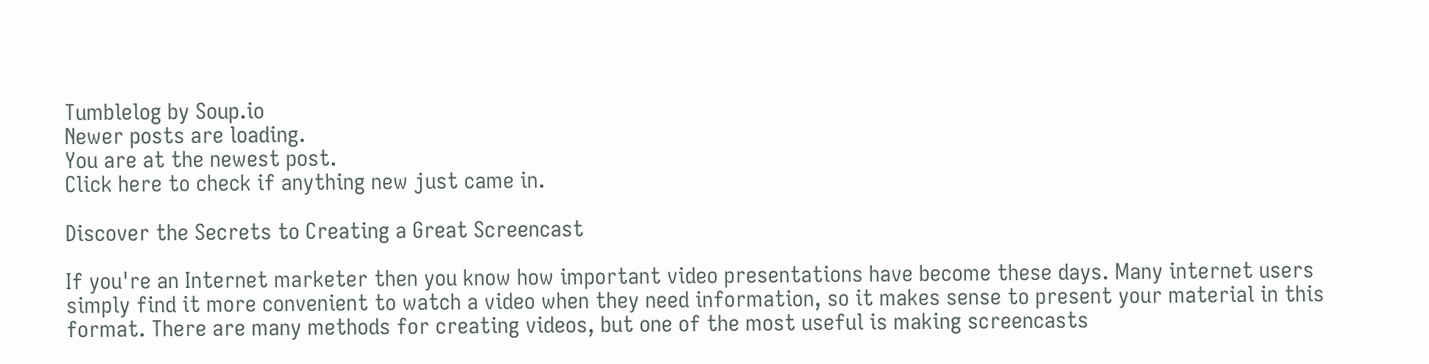Tumblelog by Soup.io
Newer posts are loading.
You are at the newest post.
Click here to check if anything new just came in.

Discover the Secrets to Creating a Great Screencast

If you're an Internet marketer then you know how important video presentations have become these days. Many internet users simply find it more convenient to watch a video when they need information, so it makes sense to present your material in this format. There are many methods for creating videos, but one of the most useful is making screencasts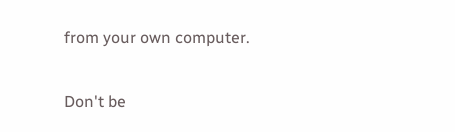from your own computer.

Don't be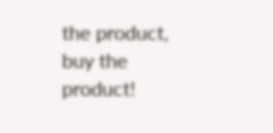the product, buy the product!